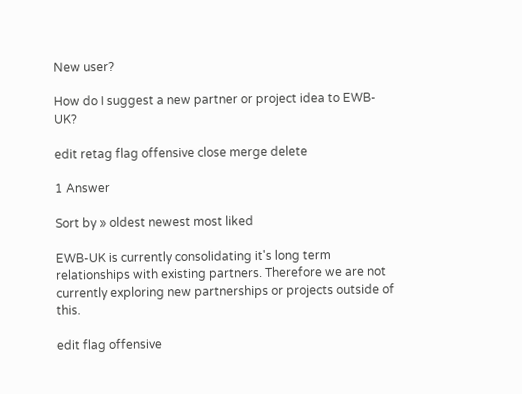New user?

How do I suggest a new partner or project idea to EWB-UK?

edit retag flag offensive close merge delete

1 Answer

Sort by » oldest newest most liked

EWB-UK is currently consolidating it's long term relationships with existing partners. Therefore we are not currently exploring new partnerships or projects outside of this.

edit flag offensive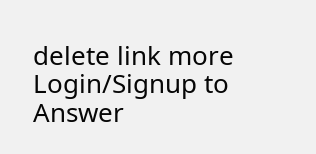delete link more
Login/Signup to Answer